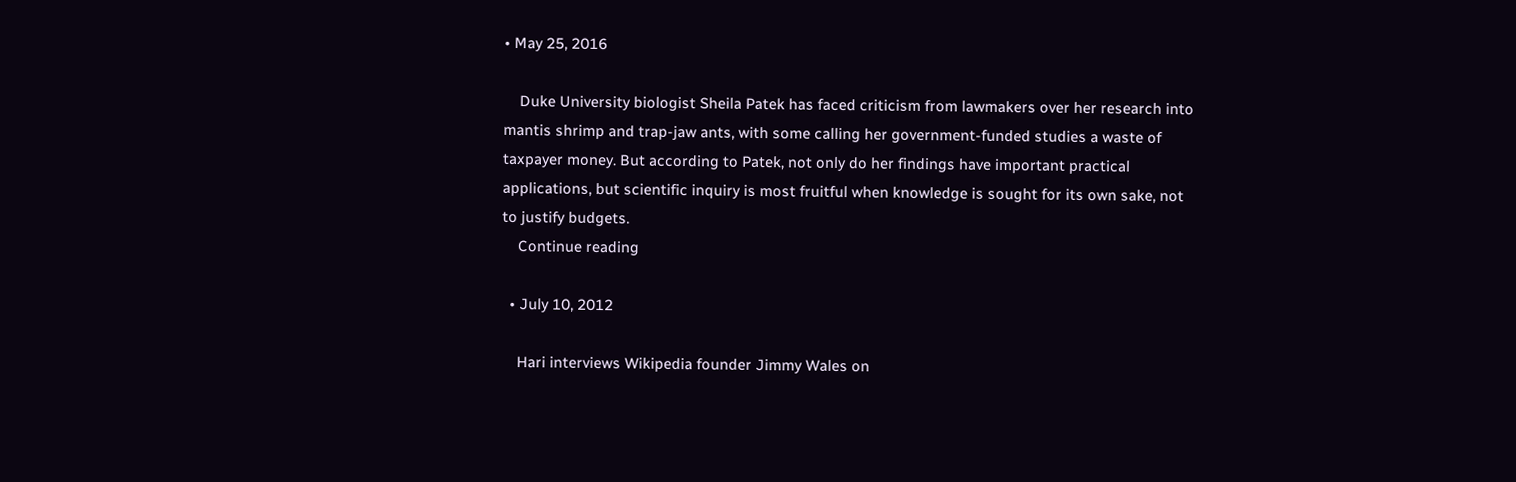• May 25, 2016

    Duke University biologist Sheila Patek has faced criticism from lawmakers over her research into mantis shrimp and trap-jaw ants, with some calling her government-funded studies a waste of taxpayer money. But according to Patek, not only do her findings have important practical applications, but scientific inquiry is most fruitful when knowledge is sought for its own sake, not to justify budgets.
    Continue reading

  • July 10, 2012

    Hari interviews Wikipedia founder Jimmy Wales on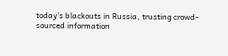today’s blackouts in Russia, trusting crowd-sourced information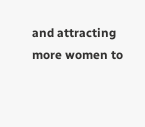and attracting more women to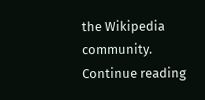the Wikipedia community. Continue reading